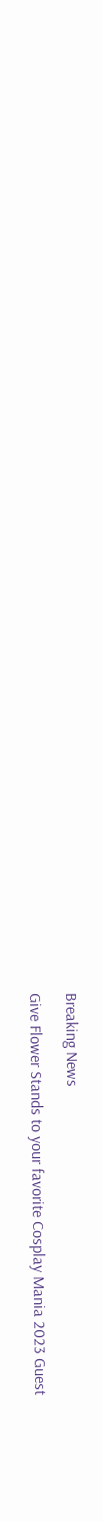Breaking News

Give Flower Stands to your favorite Cosplay Mania 2023 Guest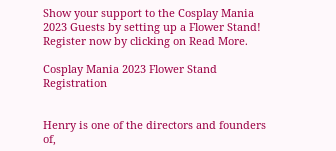Show your support to the Cosplay Mania 2023 Guests by setting up a Flower Stand! Register now by clicking on Read More.

Cosplay Mania 2023 Flower Stand Registration


Henry is one of the directors and founders of,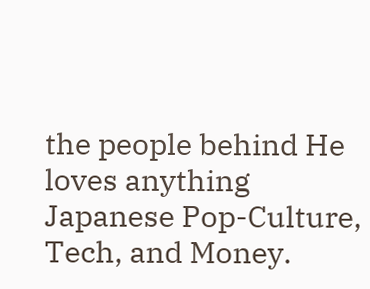the people behind He loves anything Japanese Pop-Culture, Tech, and Money.